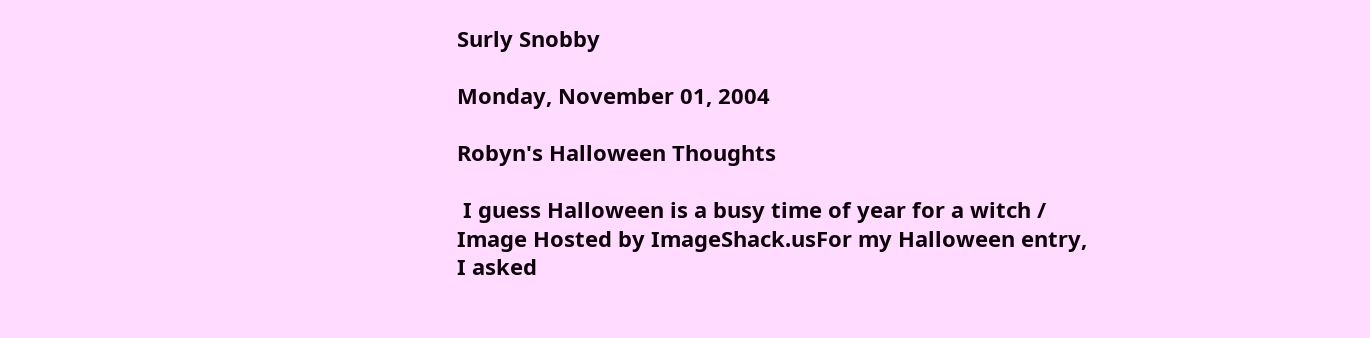Surly Snobby

Monday, November 01, 2004

Robyn's Halloween Thoughts

 I guess Halloween is a busy time of year for a witch / Image Hosted by ImageShack.usFor my Halloween entry, I asked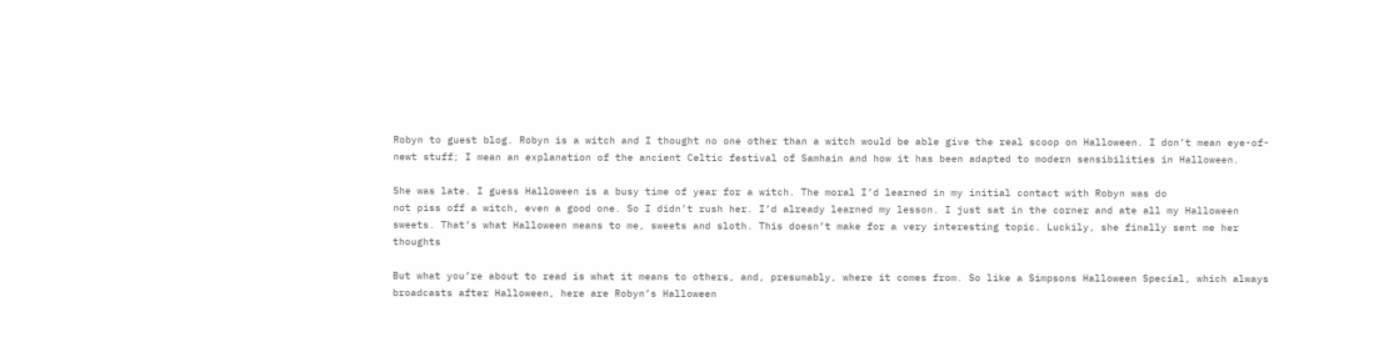Robyn to guest blog. Robyn is a witch and I thought no one other than a witch would be able give the real scoop on Halloween. I don’t mean eye-of-newt stuff; I mean an explanation of the ancient Celtic festival of Samhain and how it has been adapted to modern sensibilities in Halloween.

She was late. I guess Halloween is a busy time of year for a witch. The moral I’d learned in my initial contact with Robyn was do
not piss off a witch, even a good one. So I didn’t rush her. I’d already learned my lesson. I just sat in the corner and ate all my Halloween sweets. That’s what Halloween means to me, sweets and sloth. This doesn’t make for a very interesting topic. Luckily, she finally sent me her thoughts

But what you’re about to read is what it means to others, and, presumably, where it comes from. So like a Simpsons Halloween Special, which always broadcasts after Halloween, here are Robyn’s Halloween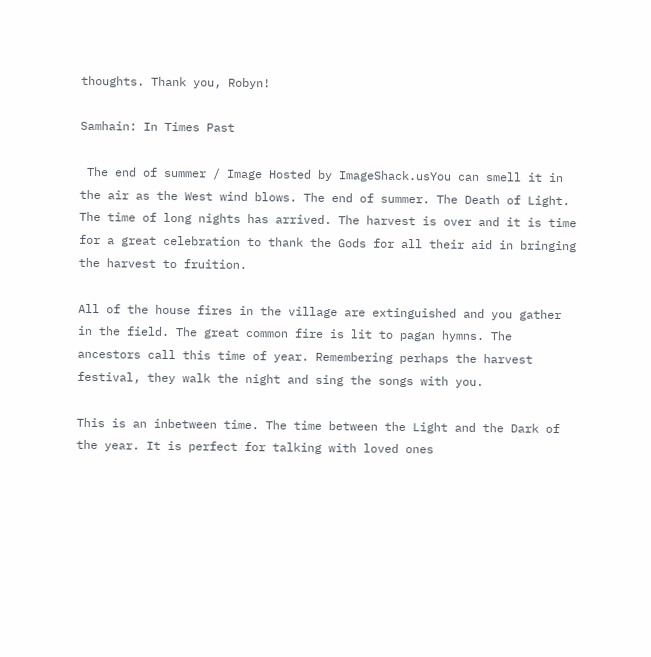thoughts. Thank you, Robyn!

Samhain: In Times Past

 The end of summer / Image Hosted by ImageShack.usYou can smell it in the air as the West wind blows. The end of summer. The Death of Light. The time of long nights has arrived. The harvest is over and it is time for a great celebration to thank the Gods for all their aid in bringing the harvest to fruition.

All of the house fires in the village are extinguished and you gather in the field. The great common fire is lit to pagan hymns. The ancestors call this time of year. Remembering perhaps the harvest festival, they walk the night and sing the songs with you.

This is an inbetween time. The time between the Light and the Dark of the year. It is perfect for talking with loved ones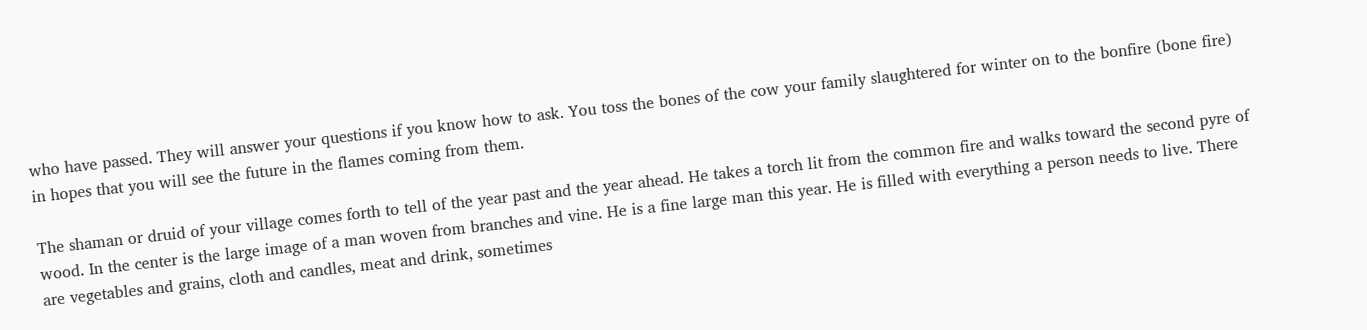who have passed. They will answer your questions if you know how to ask. You toss the bones of the cow your family slaughtered for winter on to the bonfire (bone fire) in hopes that you will see the future in the flames coming from them.

The shaman or druid of your village comes forth to tell of the year past and the year ahead. He takes a torch lit from the common fire and walks toward the second pyre of wood. In the center is the large image of a man woven from branches and vine. He is a fine large man this year. He is filled with everything a person needs to live. There are vegetables and grains, cloth and candles, meat and drink, sometimes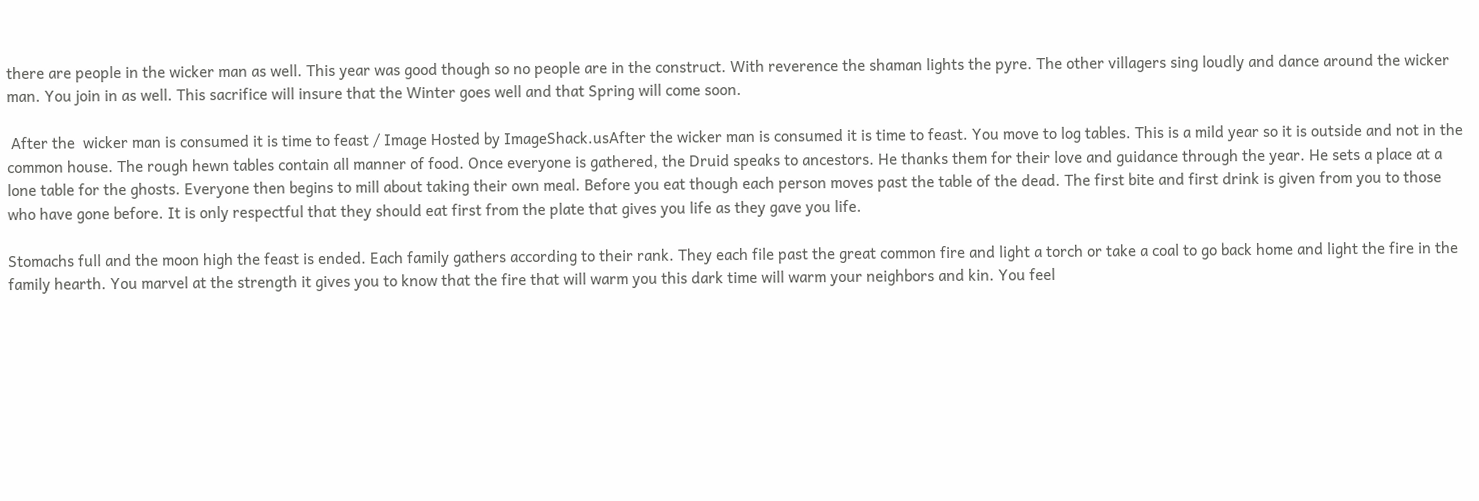there are people in the wicker man as well. This year was good though so no people are in the construct. With reverence the shaman lights the pyre. The other villagers sing loudly and dance around the wicker man. You join in as well. This sacrifice will insure that the Winter goes well and that Spring will come soon.

 After the  wicker man is consumed it is time to feast / Image Hosted by ImageShack.usAfter the wicker man is consumed it is time to feast. You move to log tables. This is a mild year so it is outside and not in the common house. The rough hewn tables contain all manner of food. Once everyone is gathered, the Druid speaks to ancestors. He thanks them for their love and guidance through the year. He sets a place at a lone table for the ghosts. Everyone then begins to mill about taking their own meal. Before you eat though each person moves past the table of the dead. The first bite and first drink is given from you to those who have gone before. It is only respectful that they should eat first from the plate that gives you life as they gave you life.

Stomachs full and the moon high the feast is ended. Each family gathers according to their rank. They each file past the great common fire and light a torch or take a coal to go back home and light the fire in the family hearth. You marvel at the strength it gives you to know that the fire that will warm you this dark time will warm your neighbors and kin. You feel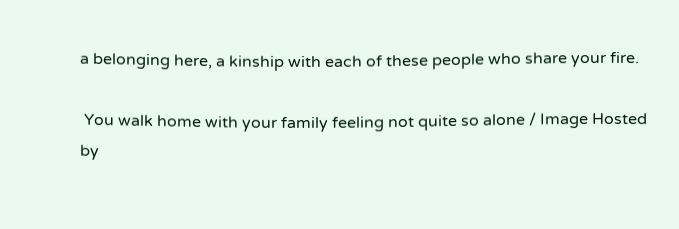a belonging here, a kinship with each of these people who share your fire.

 You walk home with your family feeling not quite so alone / Image Hosted by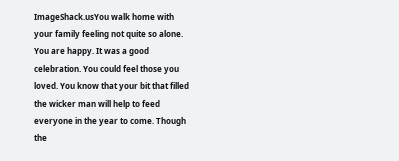ImageShack.usYou walk home with your family feeling not quite so alone. You are happy. It was a good celebration. You could feel those you loved. You know that your bit that filled the wicker man will help to feed everyone in the year to come. Though the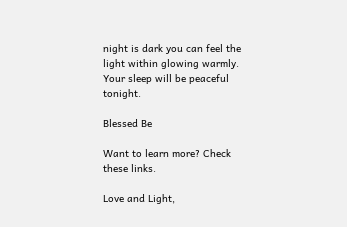night is dark you can feel the light within glowing warmly. Your sleep will be peaceful tonight.

Blessed Be

Want to learn more? Check these links.

Love and Light,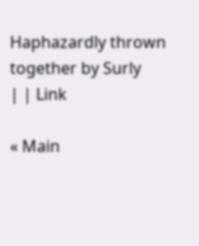Haphazardly thrown together by Surly
| | Link

« Main